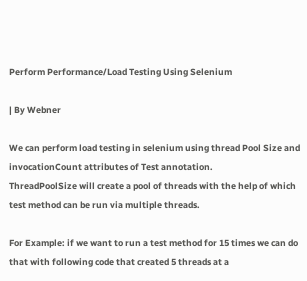Perform Performance/Load Testing Using Selenium

| By Webner

We can perform load testing in selenium using thread Pool Size and invocationCount attributes of Test annotation.
ThreadPoolSize will create a pool of threads with the help of which test method can be run via multiple threads.

For Example: if we want to run a test method for 15 times we can do that with following code that created 5 threads at a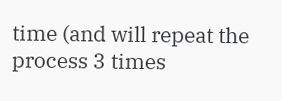time (and will repeat the process 3 times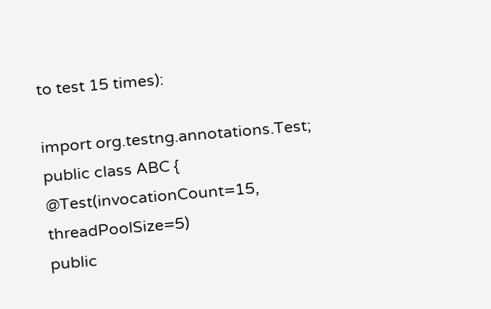to test 15 times):

import org.testng.annotations.Test;
public class ABC {
@Test(invocationCount=15, threadPoolSize=5)
public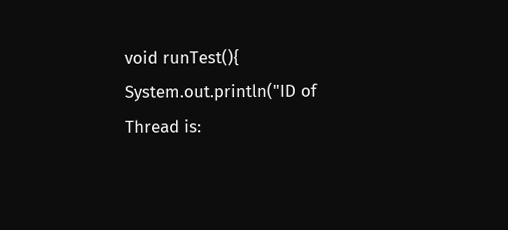void runTest(){
System.out.println("ID of Thread is: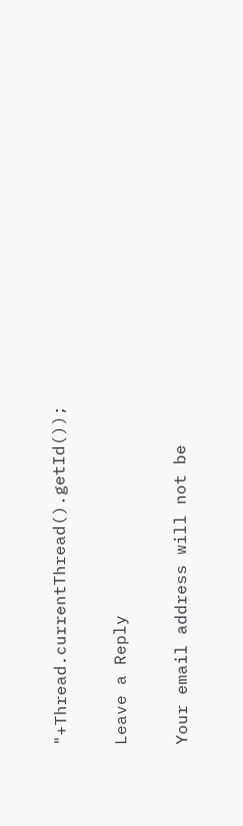"+Thread.currentThread().getId());

Leave a Reply

Your email address will not be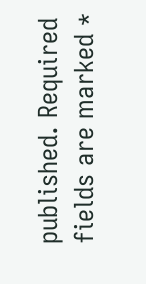published. Required fields are marked *